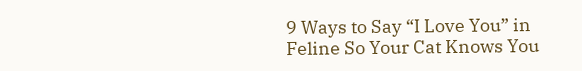9 Ways to Say “I Love You” in Feline So Your Cat Knows You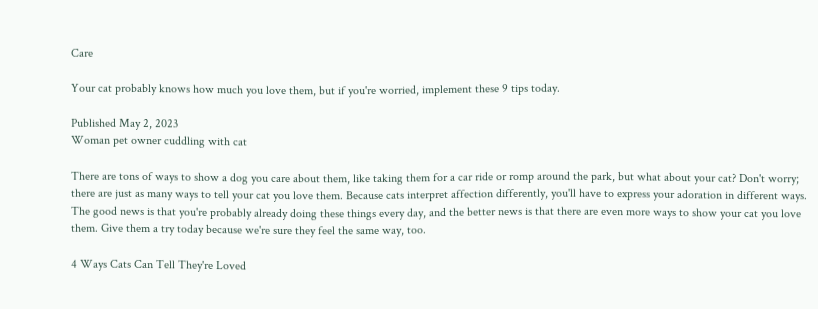Care

Your cat probably knows how much you love them, but if you're worried, implement these 9 tips today.

Published May 2, 2023
Woman pet owner cuddling with cat

There are tons of ways to show a dog you care about them, like taking them for a car ride or romp around the park, but what about your cat? Don't worry; there are just as many ways to tell your cat you love them. Because cats interpret affection differently, you'll have to express your adoration in different ways. The good news is that you're probably already doing these things every day, and the better news is that there are even more ways to show your cat you love them. Give them a try today because we're sure they feel the same way, too.

4 Ways Cats Can Tell They're Loved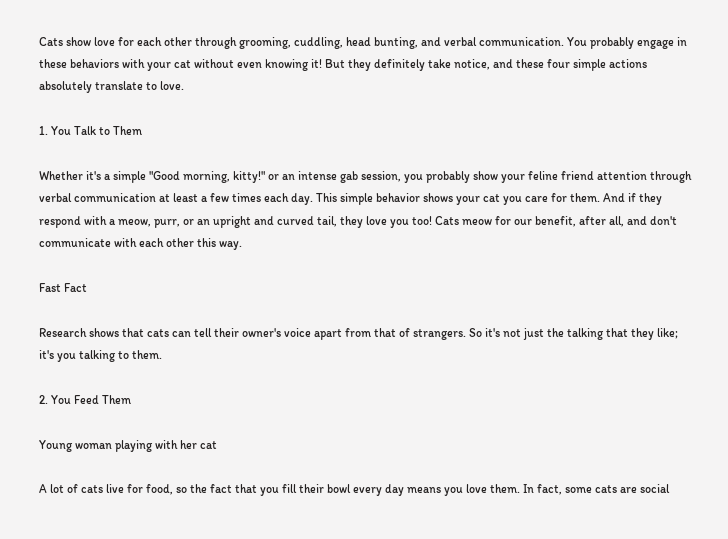Cats show love for each other through grooming, cuddling, head bunting, and verbal communication. You probably engage in these behaviors with your cat without even knowing it! But they definitely take notice, and these four simple actions absolutely translate to love.

1. You Talk to Them

Whether it's a simple "Good morning, kitty!" or an intense gab session, you probably show your feline friend attention through verbal communication at least a few times each day. This simple behavior shows your cat you care for them. And if they respond with a meow, purr, or an upright and curved tail, they love you too! Cats meow for our benefit, after all, and don't communicate with each other this way.

Fast Fact

Research shows that cats can tell their owner's voice apart from that of strangers. So it's not just the talking that they like; it's you talking to them.

2. You Feed Them

Young woman playing with her cat

A lot of cats live for food, so the fact that you fill their bowl every day means you love them. In fact, some cats are social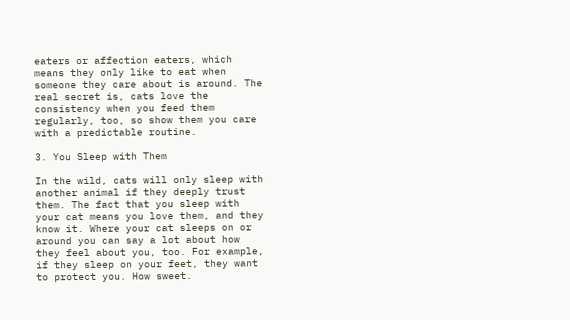eaters or affection eaters, which means they only like to eat when someone they care about is around. The real secret is, cats love the consistency when you feed them regularly, too, so show them you care with a predictable routine.

3. You Sleep with Them

In the wild, cats will only sleep with another animal if they deeply trust them. The fact that you sleep with your cat means you love them, and they know it. Where your cat sleeps on or around you can say a lot about how they feel about you, too. For example, if they sleep on your feet, they want to protect you. How sweet.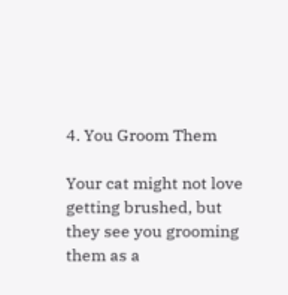4. You Groom Them

Your cat might not love getting brushed, but they see you grooming them as a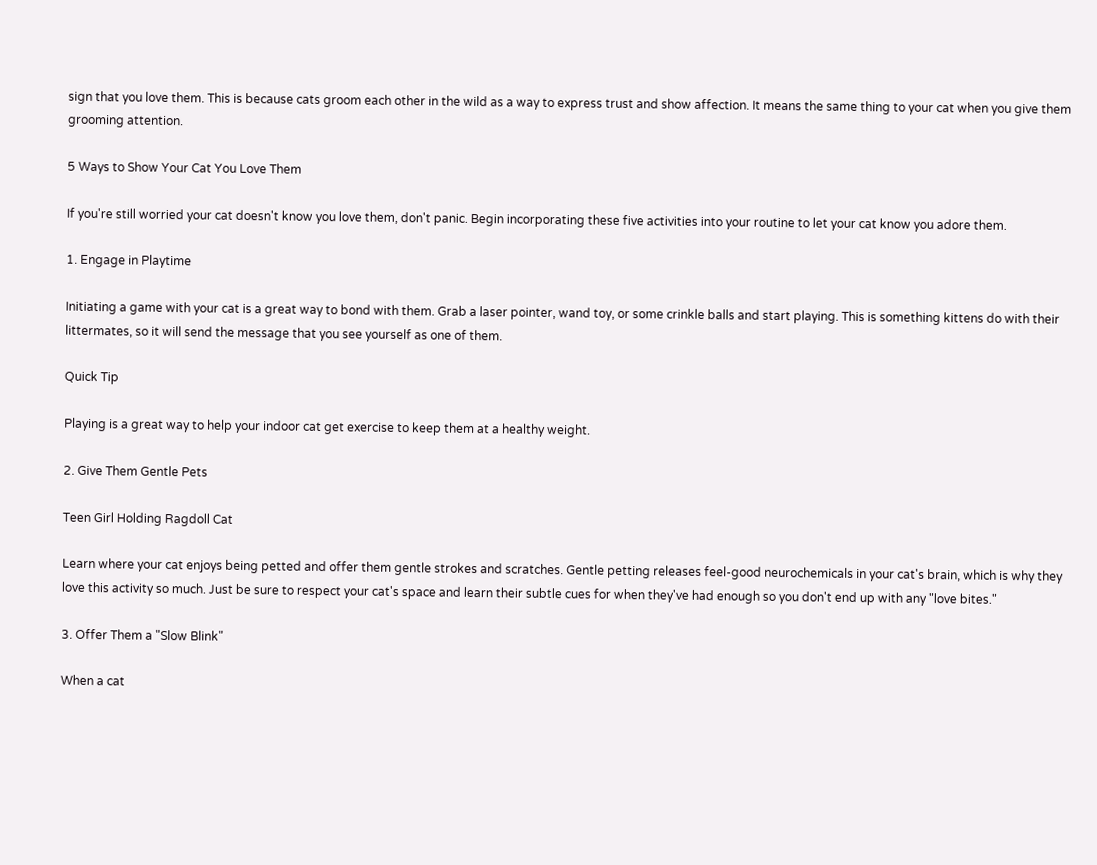sign that you love them. This is because cats groom each other in the wild as a way to express trust and show affection. It means the same thing to your cat when you give them grooming attention.

5 Ways to Show Your Cat You Love Them

If you're still worried your cat doesn't know you love them, don't panic. Begin incorporating these five activities into your routine to let your cat know you adore them.

1. Engage in Playtime

Initiating a game with your cat is a great way to bond with them. Grab a laser pointer, wand toy, or some crinkle balls and start playing. This is something kittens do with their littermates, so it will send the message that you see yourself as one of them.

Quick Tip

Playing is a great way to help your indoor cat get exercise to keep them at a healthy weight.

2. Give Them Gentle Pets

Teen Girl Holding Ragdoll Cat

Learn where your cat enjoys being petted and offer them gentle strokes and scratches. Gentle petting releases feel-good neurochemicals in your cat's brain, which is why they love this activity so much. Just be sure to respect your cat's space and learn their subtle cues for when they've had enough so you don't end up with any "love bites."

3. Offer Them a "Slow Blink"

When a cat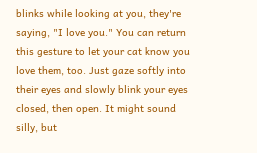blinks while looking at you, they're saying, "I love you." You can return this gesture to let your cat know you love them, too. Just gaze softly into their eyes and slowly blink your eyes closed, then open. It might sound silly, but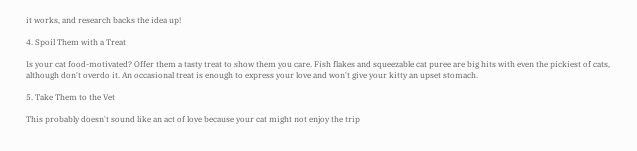it works, and research backs the idea up!

4. Spoil Them with a Treat

Is your cat food-motivated? Offer them a tasty treat to show them you care. Fish flakes and squeezable cat puree are big hits with even the pickiest of cats, although don't overdo it. An occasional treat is enough to express your love and won't give your kitty an upset stomach.

5. Take Them to the Vet

This probably doesn't sound like an act of love because your cat might not enjoy the trip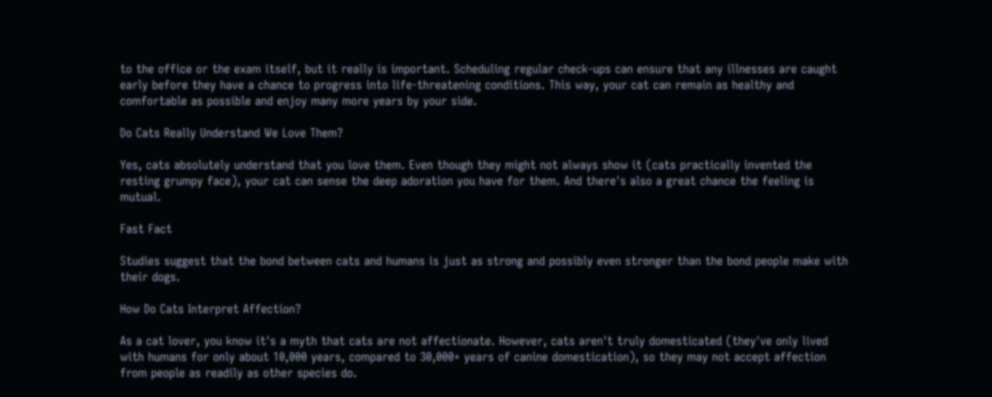to the office or the exam itself, but it really is important. Scheduling regular check-ups can ensure that any illnesses are caught early before they have a chance to progress into life-threatening conditions. This way, your cat can remain as healthy and comfortable as possible and enjoy many more years by your side.

Do Cats Really Understand We Love Them?

Yes, cats absolutely understand that you love them. Even though they might not always show it (cats practically invented the resting grumpy face), your cat can sense the deep adoration you have for them. And there's also a great chance the feeling is mutual.

Fast Fact

Studies suggest that the bond between cats and humans is just as strong and possibly even stronger than the bond people make with their dogs.

How Do Cats Interpret Affection?

As a cat lover, you know it's a myth that cats are not affectionate. However, cats aren't truly domesticated (they've only lived with humans for only about 10,000 years, compared to 30,000+ years of canine domestication), so they may not accept affection from people as readily as other species do.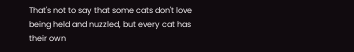That's not to say that some cats don't love being held and nuzzled, but every cat has their own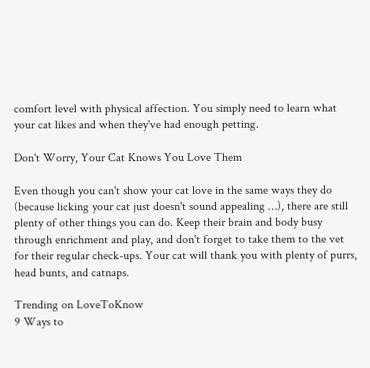comfort level with physical affection. You simply need to learn what your cat likes and when they've had enough petting.

Don't Worry, Your Cat Knows You Love Them

Even though you can't show your cat love in the same ways they do (because licking your cat just doesn't sound appealing …), there are still plenty of other things you can do. Keep their brain and body busy through enrichment and play, and don't forget to take them to the vet for their regular check-ups. Your cat will thank you with plenty of purrs, head bunts, and catnaps.

Trending on LoveToKnow
9 Ways to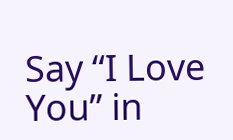Say “I Love You” in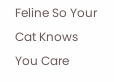Feline So Your Cat Knows You Care